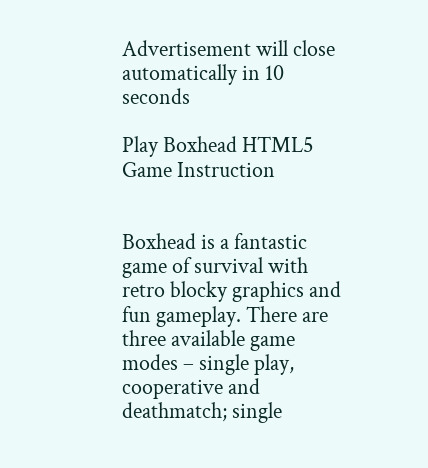Advertisement will close automatically in 10 seconds

Play Boxhead HTML5 Game Instruction


Boxhead is a fantastic game of survival with retro blocky graphics and fun gameplay. There are three available game modes – single play, cooperative and deathmatch; single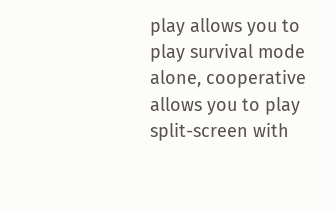play allows you to play survival mode alone, cooperative allows you to play split-screen with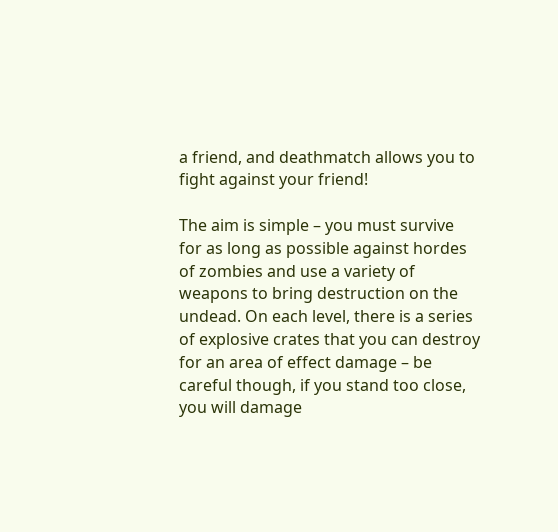a friend, and deathmatch allows you to fight against your friend!

The aim is simple – you must survive for as long as possible against hordes of zombies and use a variety of weapons to bring destruction on the undead. On each level, there is a series of explosive crates that you can destroy for an area of effect damage – be careful though, if you stand too close, you will damage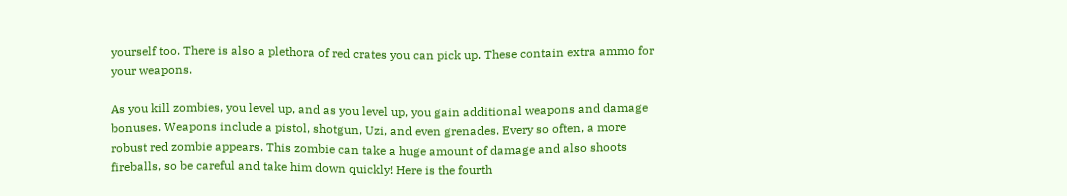yourself too. There is also a plethora of red crates you can pick up. These contain extra ammo for your weapons.

As you kill zombies, you level up, and as you level up, you gain additional weapons and damage bonuses. Weapons include a pistol, shotgun, Uzi, and even grenades. Every so often, a more robust red zombie appears. This zombie can take a huge amount of damage and also shoots fireballs, so be careful and take him down quickly! Here is the fourth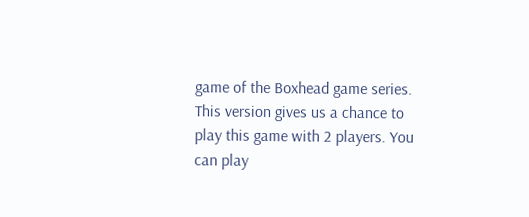game of the Boxhead game series. This version gives us a chance to play this game with 2 players. You can play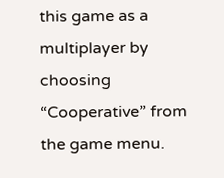this game as a multiplayer by choosing “Cooperative” from the game menu.